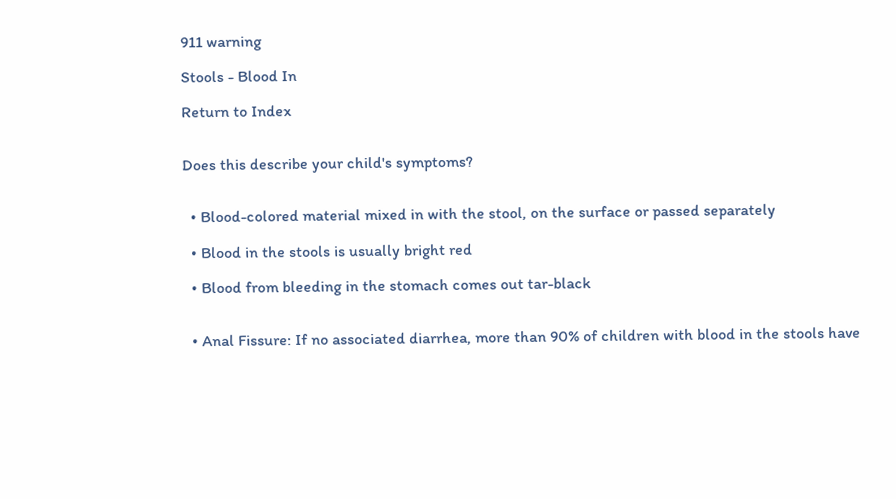911 warning

Stools - Blood In

Return to Index


Does this describe your child's symptoms?


  • Blood-colored material mixed in with the stool, on the surface or passed separately

  • Blood in the stools is usually bright red

  • Blood from bleeding in the stomach comes out tar-black


  • Anal Fissure: If no associated diarrhea, more than 90% of children with blood in the stools have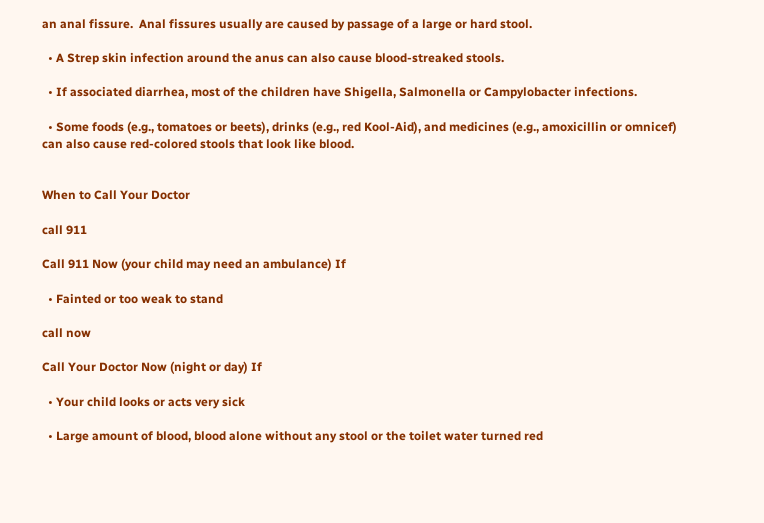an anal fissure.  Anal fissures usually are caused by passage of a large or hard stool.

  • A Strep skin infection around the anus can also cause blood-streaked stools.

  • If associated diarrhea, most of the children have Shigella, Salmonella or Campylobacter infections.

  • Some foods (e.g., tomatoes or beets), drinks (e.g., red Kool-Aid), and medicines (e.g., amoxicillin or omnicef) can also cause red-colored stools that look like blood.


When to Call Your Doctor

call 911

Call 911 Now (your child may need an ambulance) If

  • Fainted or too weak to stand

call now

Call Your Doctor Now (night or day) If

  • Your child looks or acts very sick

  • Large amount of blood, blood alone without any stool or the toilet water turned red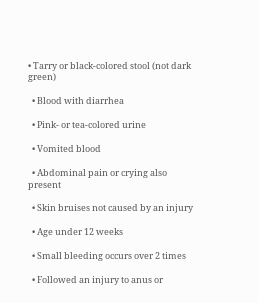• Tarry or black-colored stool (not dark green)

  • Blood with diarrhea

  • Pink- or tea-colored urine

  • Vomited blood

  • Abdominal pain or crying also present

  • Skin bruises not caused by an injury

  • Age under 12 weeks

  • Small bleeding occurs over 2 times

  • Followed an injury to anus or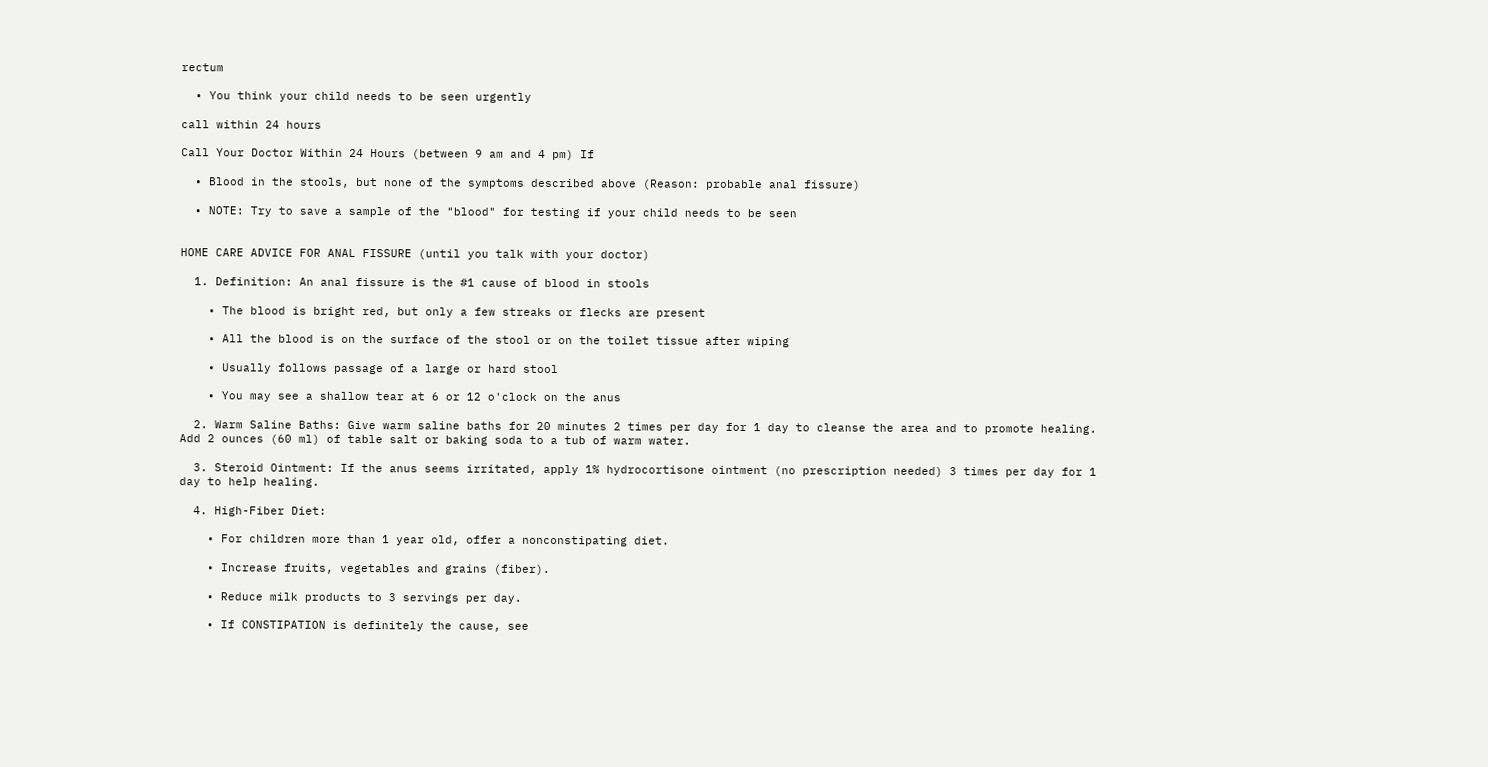rectum

  • You think your child needs to be seen urgently

call within 24 hours

Call Your Doctor Within 24 Hours (between 9 am and 4 pm) If

  • Blood in the stools, but none of the symptoms described above (Reason: probable anal fissure)

  • NOTE: Try to save a sample of the "blood" for testing if your child needs to be seen


HOME CARE ADVICE FOR ANAL FISSURE (until you talk with your doctor)

  1. Definition: An anal fissure is the #1 cause of blood in stools

    • The blood is bright red, but only a few streaks or flecks are present

    • All the blood is on the surface of the stool or on the toilet tissue after wiping

    • Usually follows passage of a large or hard stool

    • You may see a shallow tear at 6 or 12 o'clock on the anus

  2. Warm Saline Baths: Give warm saline baths for 20 minutes 2 times per day for 1 day to cleanse the area and to promote healing. Add 2 ounces (60 ml) of table salt or baking soda to a tub of warm water.

  3. Steroid Ointment: If the anus seems irritated, apply 1% hydrocortisone ointment (no prescription needed) 3 times per day for 1 day to help healing.

  4. High-Fiber Diet:

    • For children more than 1 year old, offer a nonconstipating diet.

    • Increase fruits, vegetables and grains (fiber).

    • Reduce milk products to 3 servings per day.

    • If CONSTIPATION is definitely the cause, see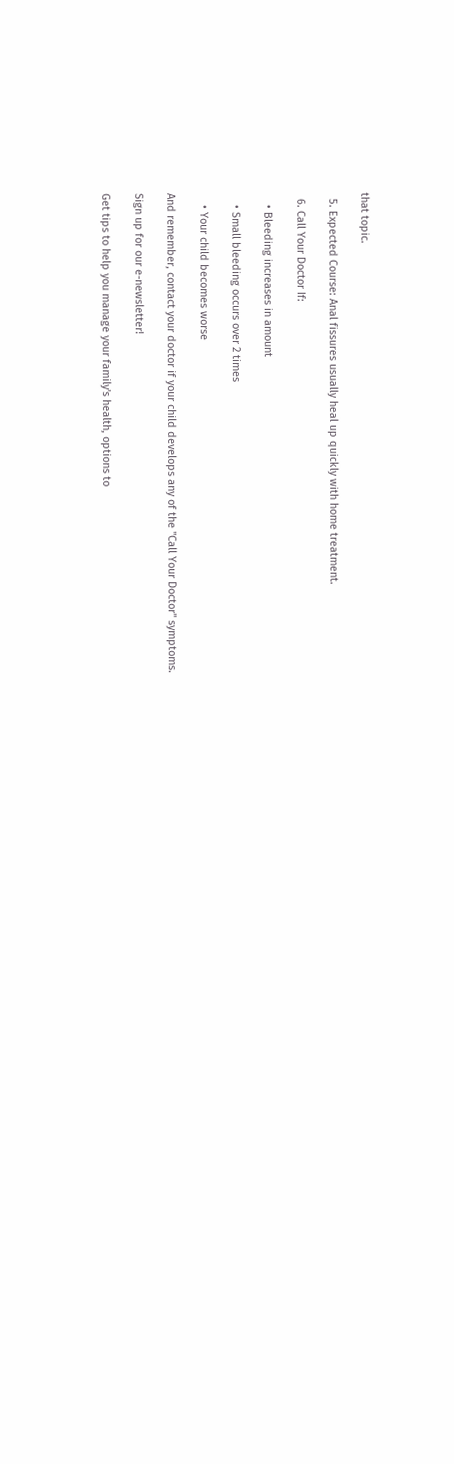that topic.

  5. Expected Course: Anal fissures usually heal up quickly with home treatment.

  6. Call Your Doctor If:

    • Bleeding increases in amount

    • Small bleeding occurs over 2 times

    • Your child becomes worse

And remember, contact your doctor if your child develops any of the "Call Your Doctor" symptoms.

Sign up for our e-newsletter!

Get tips to help you manage your family's health, options to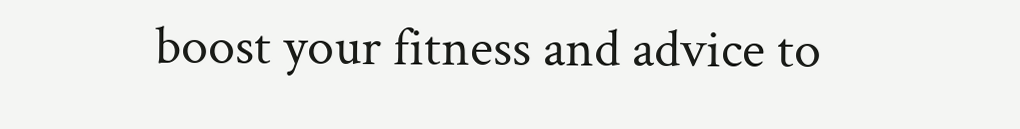boost your fitness and advice to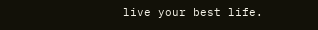live your best life.